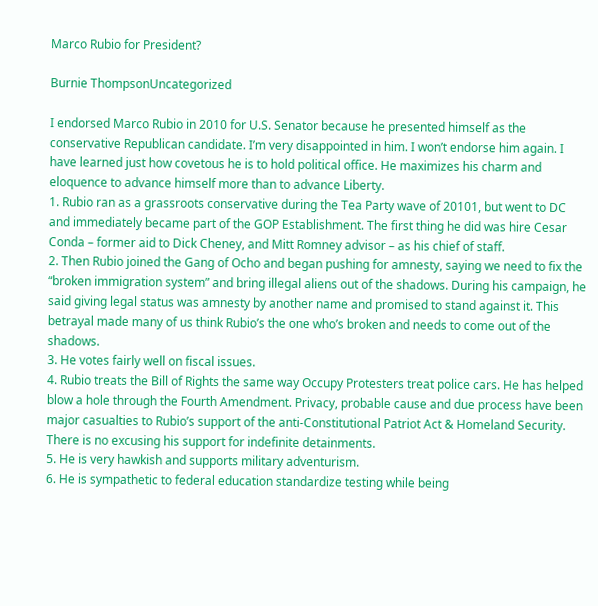Marco Rubio for President?

Burnie ThompsonUncategorized

I endorsed Marco Rubio in 2010 for U.S. Senator because he presented himself as the conservative Republican candidate. I’m very disappointed in him. I won’t endorse him again. I have learned just how covetous he is to hold political office. He maximizes his charm and eloquence to advance himself more than to advance Liberty.
1. Rubio ran as a grassroots conservative during the Tea Party wave of 20101, but went to DC and immediately became part of the GOP Establishment. The first thing he did was hire Cesar Conda – former aid to Dick Cheney, and Mitt Romney advisor – as his chief of staff.
2. Then Rubio joined the Gang of Ocho and began pushing for amnesty, saying we need to fix the “broken immigration system” and bring illegal aliens out of the shadows. During his campaign, he said giving legal status was amnesty by another name and promised to stand against it. This betrayal made many of us think Rubio’s the one who’s broken and needs to come out of the shadows.
3. He votes fairly well on fiscal issues.
4. Rubio treats the Bill of Rights the same way Occupy Protesters treat police cars. He has helped blow a hole through the Fourth Amendment. Privacy, probable cause and due process have been major casualties to Rubio’s support of the anti-Constitutional Patriot Act & Homeland Security. There is no excusing his support for indefinite detainments.
5. He is very hawkish and supports military adventurism.
6. He is sympathetic to federal education standardize testing while being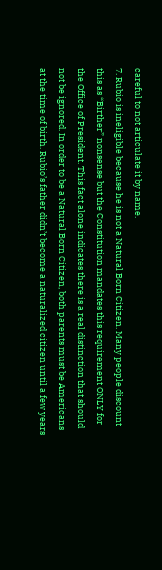careful to not articulate it by name.
7. Rubio is ineligible because he is not a Natural Born Citizen. Many people discount this as “Birther” nonsense but the Constitution mandates this requirement ONLY for the Office of President. This fact alone indicates there is a real distinction that should not be ignored. In order to be a Natural Born Citizen, both parents must be Americans at the time of birth. Rubio’s father didn’t become a naturalized citizen until a few years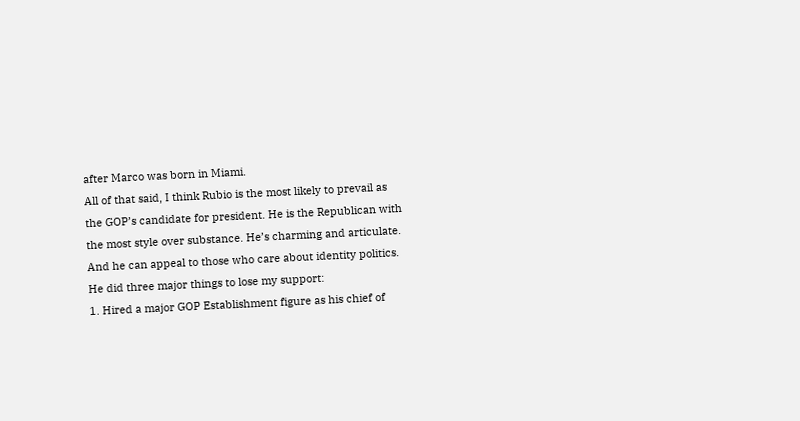after Marco was born in Miami.
All of that said, I think Rubio is the most likely to prevail as the GOP’s candidate for president. He is the Republican with the most style over substance. He’s charming and articulate. And he can appeal to those who care about identity politics.
He did three major things to lose my support:
1. Hired a major GOP Establishment figure as his chief of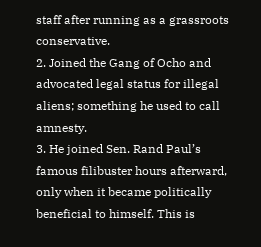staff after running as a grassroots conservative.
2. Joined the Gang of Ocho and advocated legal status for illegal aliens; something he used to call amnesty.
3. He joined Sen. Rand Paul’s famous filibuster hours afterward, only when it became politically beneficial to himself. This is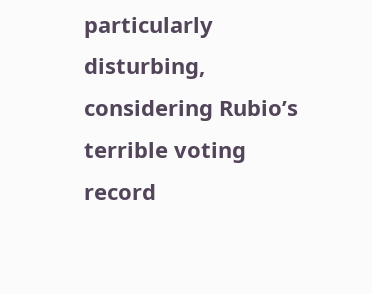particularly disturbing, considering Rubio’s terrible voting record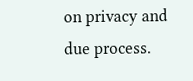on privacy and due process.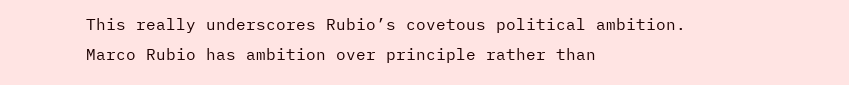This really underscores Rubio’s covetous political ambition.
Marco Rubio has ambition over principle rather than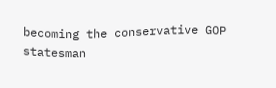becoming the conservative GOP statesman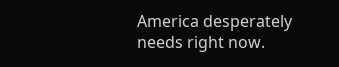America desperately needs right now.